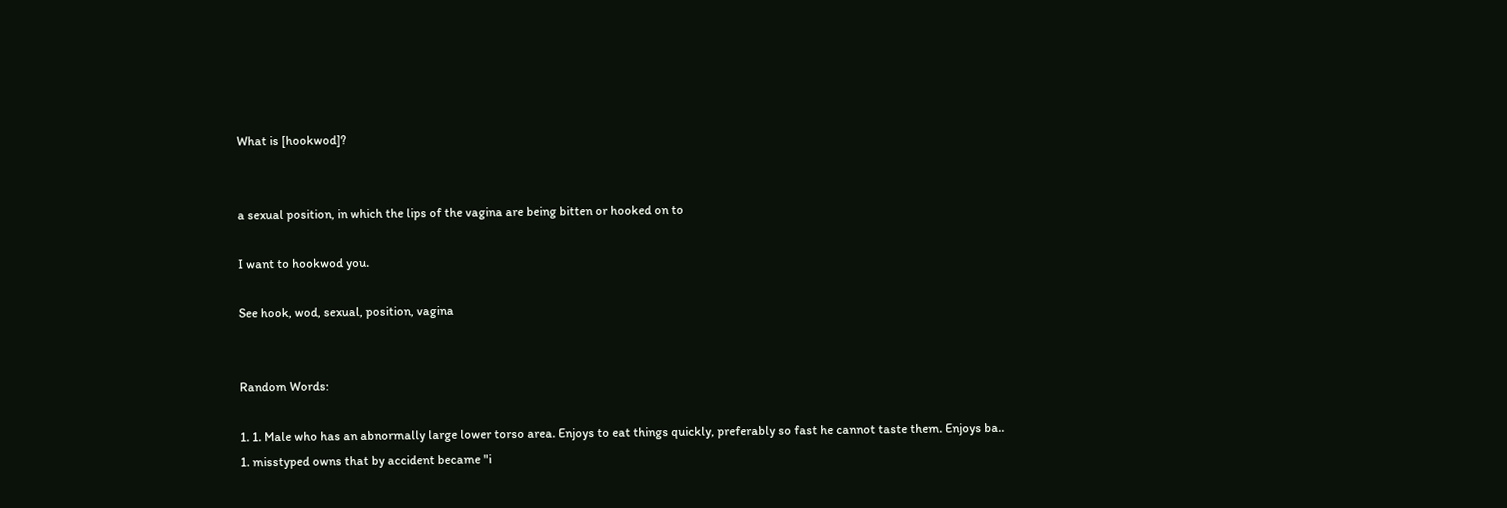What is [hookwod]?


a sexual position, in which the lips of the vagina are being bitten or hooked on to

I want to hookwod you.

See hook, wod, sexual, position, vagina


Random Words:

1. 1. Male who has an abnormally large lower torso area. Enjoys to eat things quickly, preferably so fast he cannot taste them. Enjoys ba..
1. misstyped owns that by accident became "i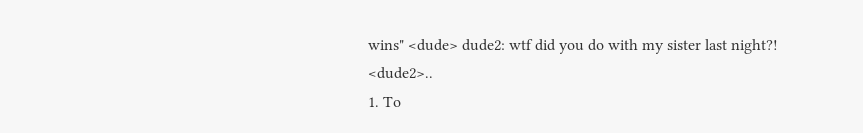wins" <dude> dude2: wtf did you do with my sister last night?! <dude2>..
1. To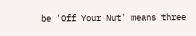be 'Off Your Nut' means three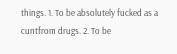things. 1. To be absolutely fucked as a cuntfrom drugs. 2. To be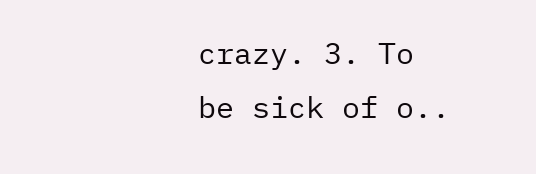crazy. 3. To be sick of o..